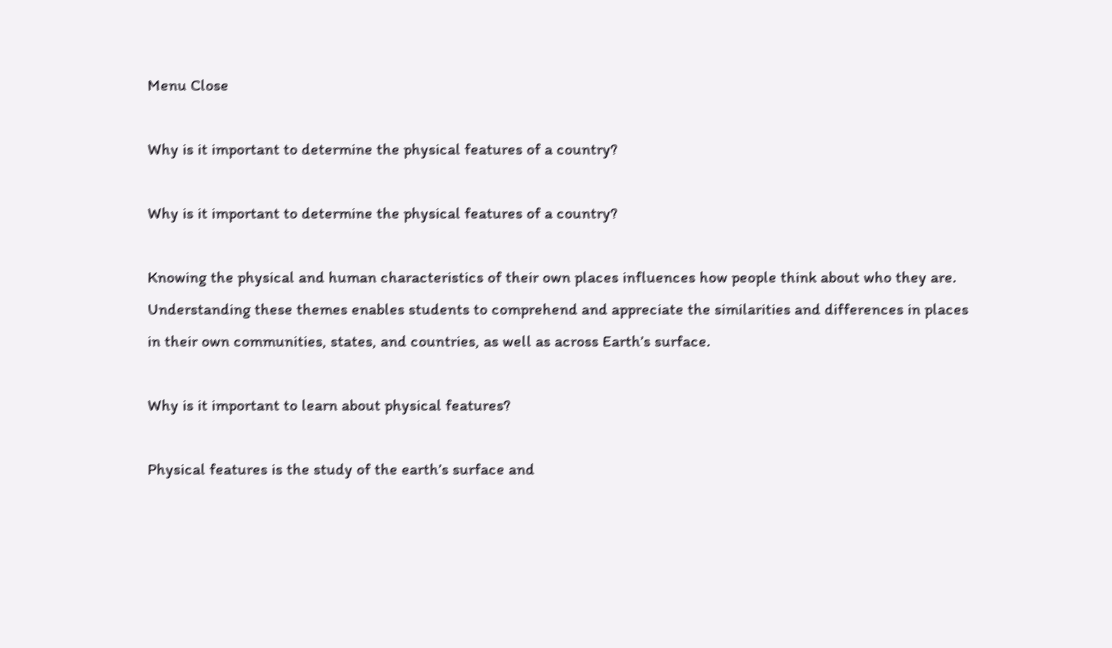Menu Close

Why is it important to determine the physical features of a country?

Why is it important to determine the physical features of a country?

Knowing the physical and human characteristics of their own places influences how people think about who they are. Understanding these themes enables students to comprehend and appreciate the similarities and differences in places in their own communities, states, and countries, as well as across Earth’s surface.

Why is it important to learn about physical features?

Physical features is the study of the earth’s surface and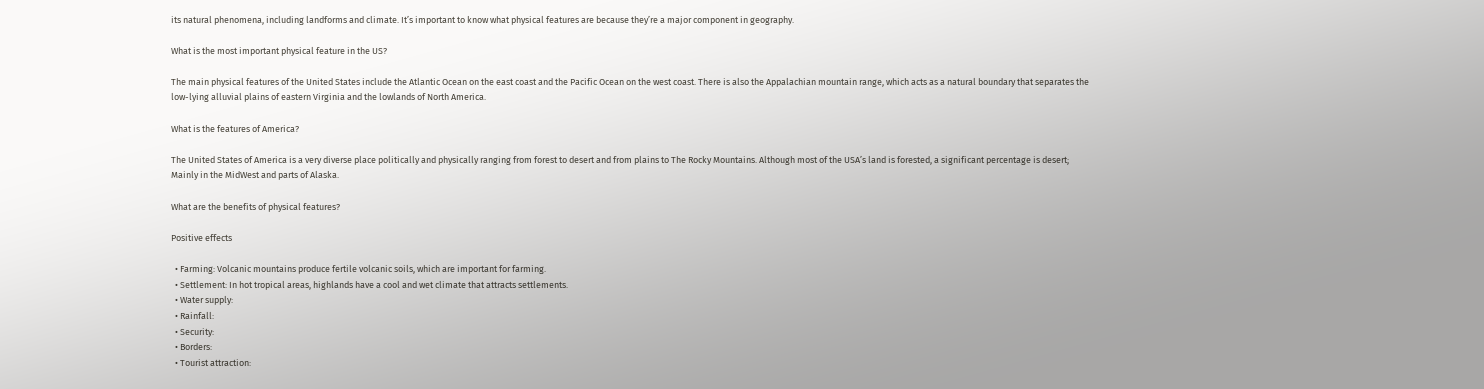its natural phenomena, including landforms and climate. It’s important to know what physical features are because they’re a major component in geography.

What is the most important physical feature in the US?

The main physical features of the United States include the Atlantic Ocean on the east coast and the Pacific Ocean on the west coast. There is also the Appalachian mountain range, which acts as a natural boundary that separates the low-lying alluvial plains of eastern Virginia and the lowlands of North America.

What is the features of America?

The United States of America is a very diverse place politically and physically ranging from forest to desert and from plains to The Rocky Mountains. Although most of the USA’s land is forested, a significant percentage is desert; Mainly in the MidWest and parts of Alaska.

What are the benefits of physical features?

Positive effects

  • Farming: Volcanic mountains produce fertile volcanic soils, which are important for farming.
  • Settlement: In hot tropical areas, highlands have a cool and wet climate that attracts settlements.
  • Water supply:
  • Rainfall:
  • Security:
  • Borders:
  • Tourist attraction: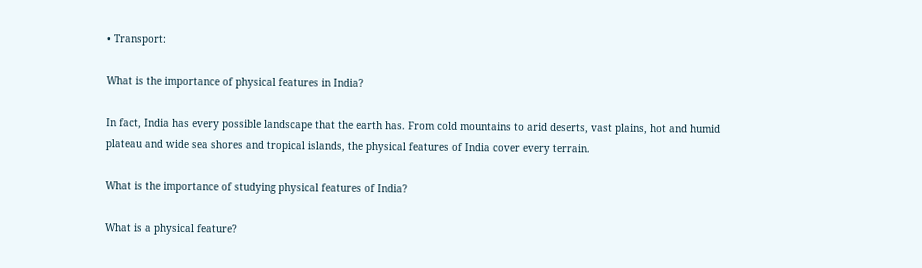• Transport:

What is the importance of physical features in India?

In fact, India has every possible landscape that the earth has. From cold mountains to arid deserts, vast plains, hot and humid plateau and wide sea shores and tropical islands, the physical features of India cover every terrain.

What is the importance of studying physical features of India?

What is a physical feature?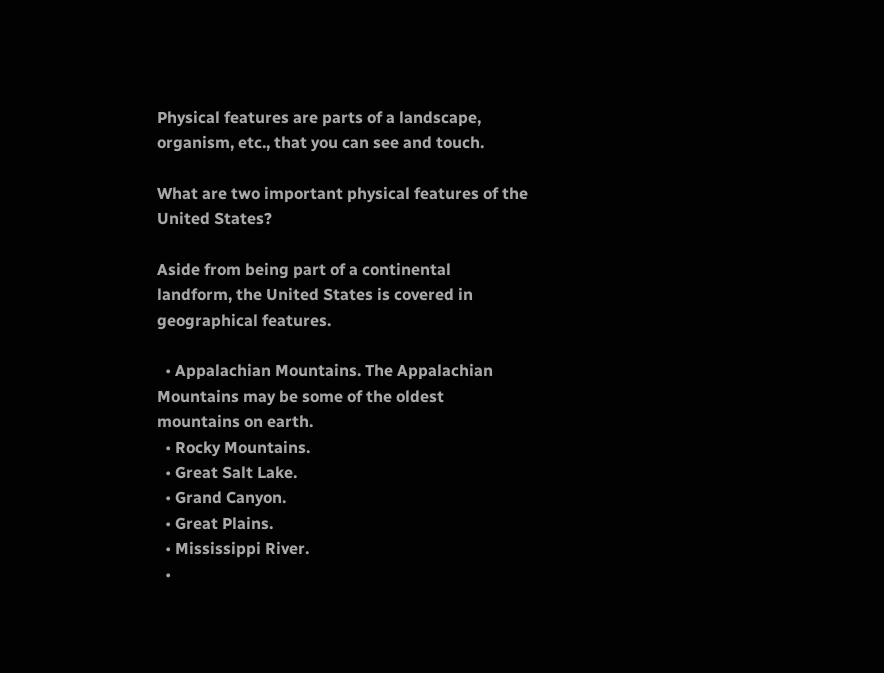Physical features are parts of a landscape, organism, etc., that you can see and touch.

What are two important physical features of the United States?

Aside from being part of a continental landform, the United States is covered in geographical features.

  • Appalachian Mountains. The Appalachian Mountains may be some of the oldest mountains on earth.
  • Rocky Mountains.
  • Great Salt Lake.
  • Grand Canyon.
  • Great Plains.
  • Mississippi River.
  •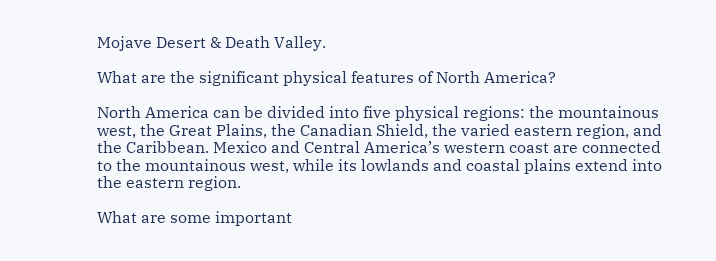Mojave Desert & Death Valley.

What are the significant physical features of North America?

North America can be divided into five physical regions: the mountainous west, the Great Plains, the Canadian Shield, the varied eastern region, and the Caribbean. Mexico and Central America’s western coast are connected to the mountainous west, while its lowlands and coastal plains extend into the eastern region.

What are some important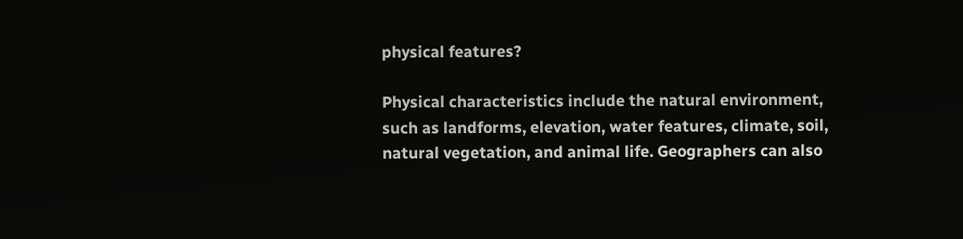physical features?

Physical characteristics include the natural environment, such as landforms, elevation, water features, climate, soil, natural vegetation, and animal life. Geographers can also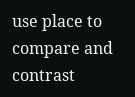use place to compare and contrast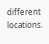different locations.